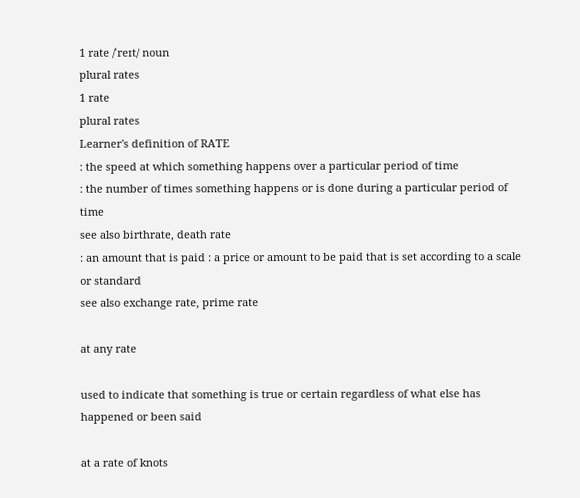1 rate /ˈreɪt/ noun
plural rates
1 rate
plural rates
Learner's definition of RATE
: the speed at which something happens over a particular period of time
: the number of times something happens or is done during a particular period of time
see also birthrate, death rate
: an amount that is paid : a price or amount to be paid that is set according to a scale or standard
see also exchange rate, prime rate

at any rate

used to indicate that something is true or certain regardless of what else has happened or been said

at a rate of knots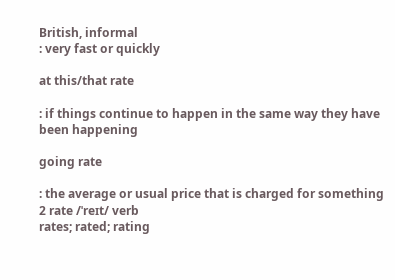British, informal
: very fast or quickly

at this/that rate

: if things continue to happen in the same way they have been happening

going rate

: the average or usual price that is charged for something
2 rate /ˈreɪt/ verb
rates; rated; rating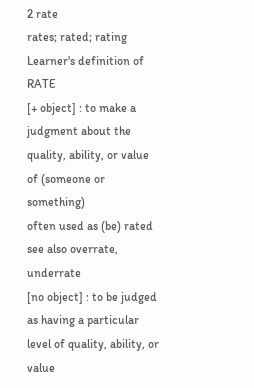2 rate
rates; rated; rating
Learner's definition of RATE
[+ object] : to make a judgment about the quality, ability, or value of (someone or something)
often used as (be) rated
see also overrate, underrate
[no object] : to be judged as having a particular level of quality, ability, or value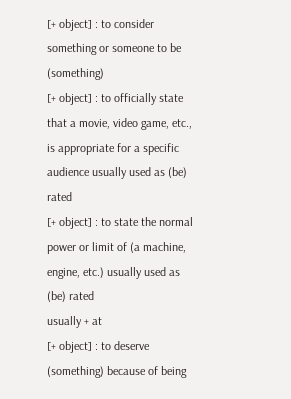[+ object] : to consider something or someone to be (something)
[+ object] : to officially state that a movie, video game, etc., is appropriate for a specific audience usually used as (be) rated
[+ object] : to state the normal power or limit of (a machine, engine, etc.) usually used as (be) rated
usually + at
[+ object] : to deserve (something) because of being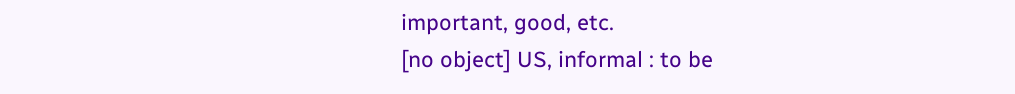important, good, etc.
[no object] US, informal : to be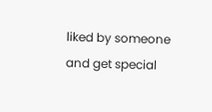liked by someone and get special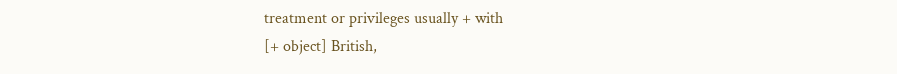treatment or privileges usually + with
[+ object] British,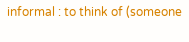informal : to think of (someone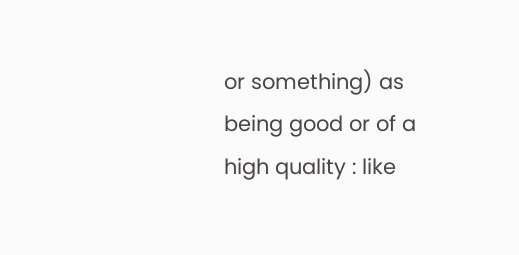or something) as being good or of a high quality : like